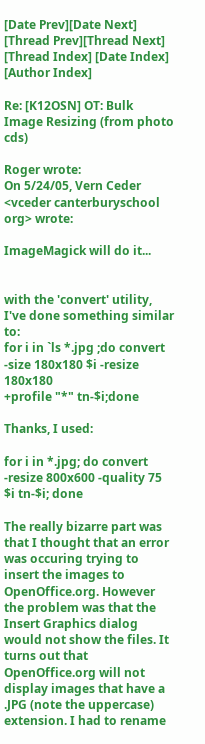[Date Prev][Date Next]   [Thread Prev][Thread Next]   [Thread Index] [Date Index] [Author Index]

Re: [K12OSN] OT: Bulk Image Resizing (from photo cds)

Roger wrote:
On 5/24/05, Vern Ceder <vceder canterburyschool org> wrote:

ImageMagick will do it...


with the 'convert' utility, I've done something similar to:
for i in `ls *.jpg ;do convert -size 180x180 $i -resize 180x180
+profile "*" tn-$i;done

Thanks, I used:

for i in *.jpg; do convert -resize 800x600 -quality 75 $i tn-$i; done

The really bizarre part was that I thought that an error was occuring trying to insert the images to OpenOffice.org. However the problem was that the Insert Graphics dialog would not show the files. It turns out that OpenOffice.org will not display images that have a .JPG (note the uppercase) extension. I had to rename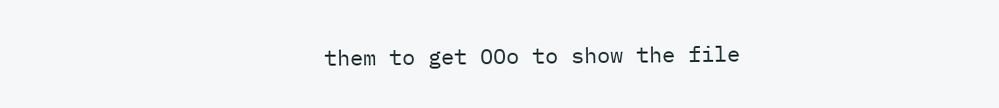them to get OOo to show the file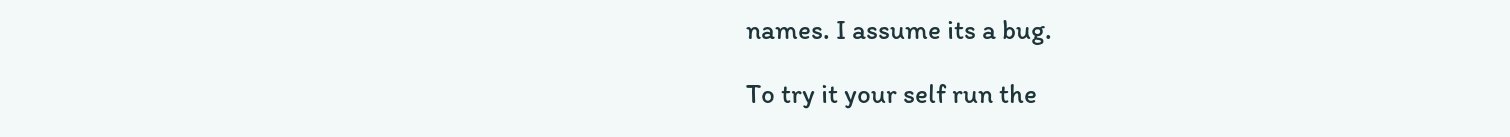names. I assume its a bug.

To try it your self run the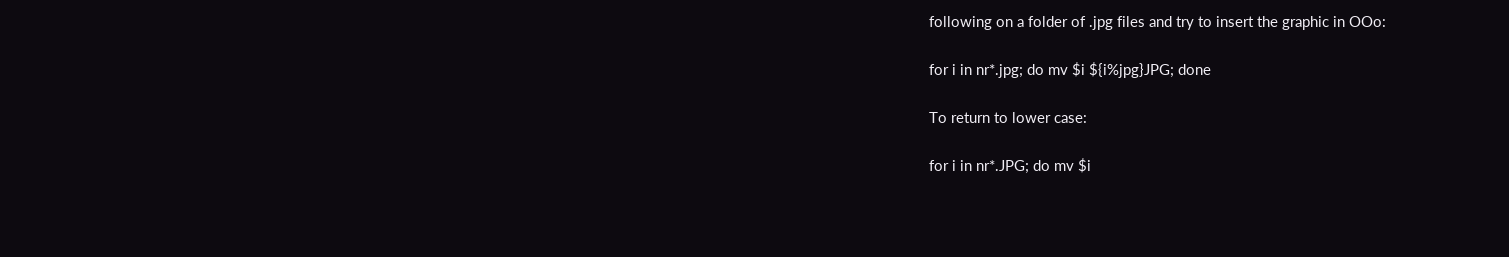following on a folder of .jpg files and try to insert the graphic in OOo:

for i in nr*.jpg; do mv $i ${i%jpg}JPG; done

To return to lower case:

for i in nr*.JPG; do mv $i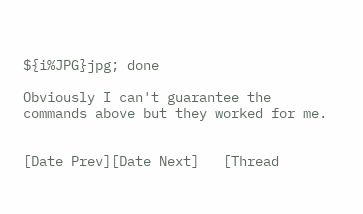${i%JPG}jpg; done

Obviously I can't guarantee the commands above but they worked for me.


[Date Prev][Date Next]   [Thread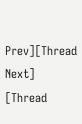Prev][Thread Next]   [Thread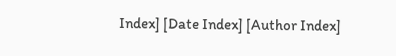Index] [Date Index] [Author Index]